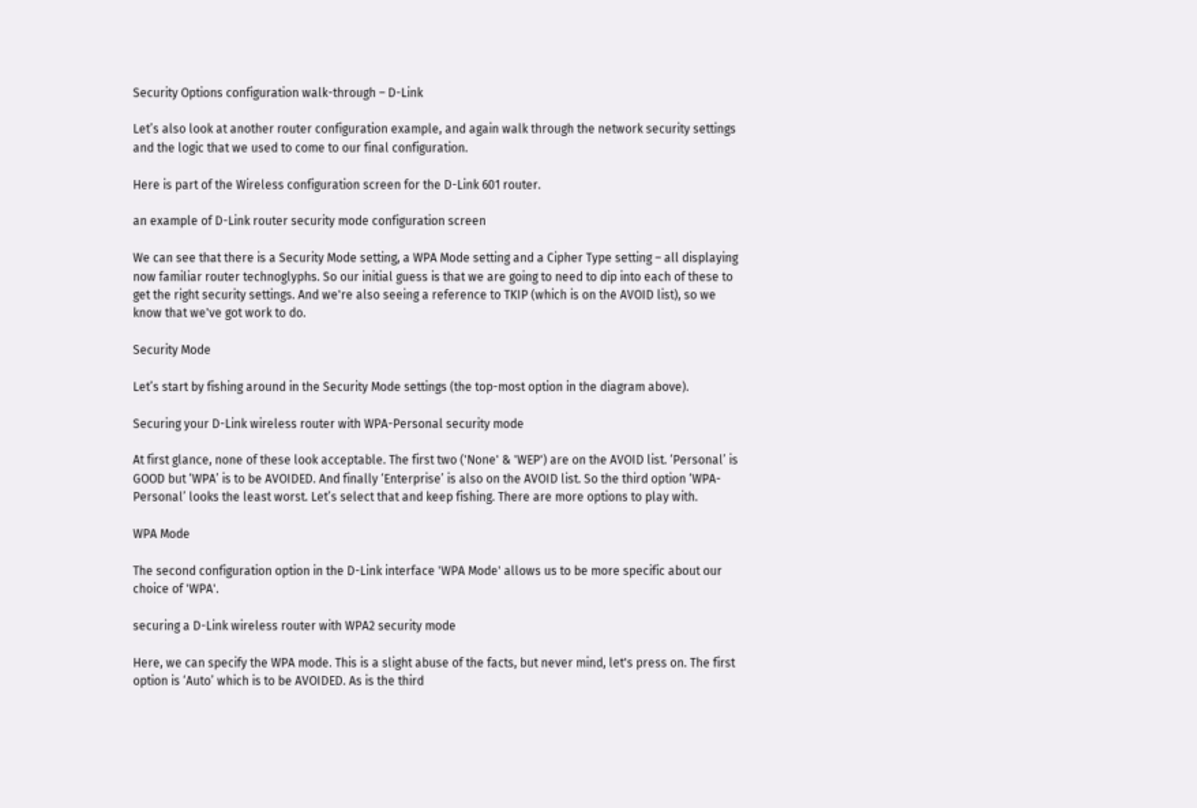Security Options configuration walk-through – D-Link

Let’s also look at another router configuration example, and again walk through the network security settings and the logic that we used to come to our final configuration.

Here is part of the Wireless configuration screen for the D-Link 601 router.

an example of D-Link router security mode configuration screen

We can see that there is a Security Mode setting, a WPA Mode setting and a Cipher Type setting – all displaying now familiar router technoglyphs. So our initial guess is that we are going to need to dip into each of these to get the right security settings. And we're also seeing a reference to TKIP (which is on the AVOID list), so we know that we've got work to do.

Security Mode

Let’s start by fishing around in the Security Mode settings (the top-most option in the diagram above).

Securing your D-Link wireless router with WPA-Personal security mode

At first glance, none of these look acceptable. The first two ('None' & 'WEP') are on the AVOID list. ‘Personal’ is GOOD but ‘WPA’ is to be AVOIDED. And finally ‘Enterprise’ is also on the AVOID list. So the third option ‘WPA-Personal’ looks the least worst. Let’s select that and keep fishing. There are more options to play with.

WPA Mode

The second configuration option in the D-Link interface 'WPA Mode' allows us to be more specific about our choice of 'WPA'.

securing a D-Link wireless router with WPA2 security mode

Here, we can specify the WPA mode. This is a slight abuse of the facts, but never mind, let's press on. The first option is ‘Auto’ which is to be AVOIDED. As is the third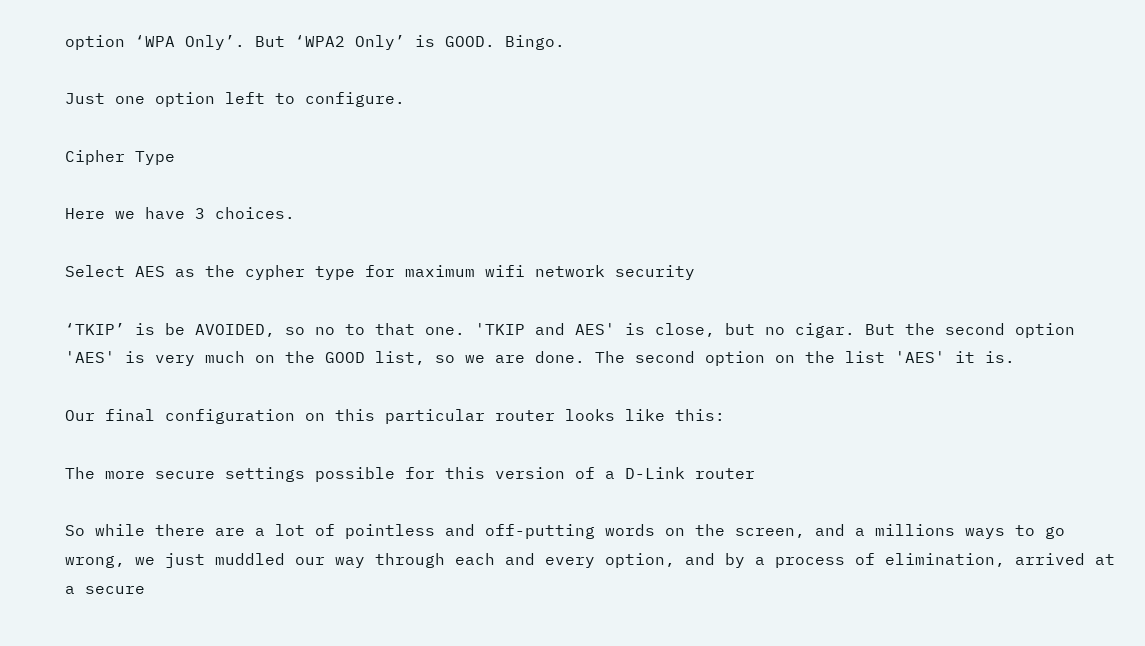option ‘WPA Only’. But ‘WPA2 Only’ is GOOD. Bingo.

Just one option left to configure.

Cipher Type

Here we have 3 choices.

Select AES as the cypher type for maximum wifi network security

‘TKIP’ is be AVOIDED, so no to that one. 'TKIP and AES' is close, but no cigar. But the second option 'AES' is very much on the GOOD list, so we are done. The second option on the list 'AES' it is.

Our final configuration on this particular router looks like this:

The more secure settings possible for this version of a D-Link router

So while there are a lot of pointless and off-putting words on the screen, and a millions ways to go wrong, we just muddled our way through each and every option, and by a process of elimination, arrived at a secure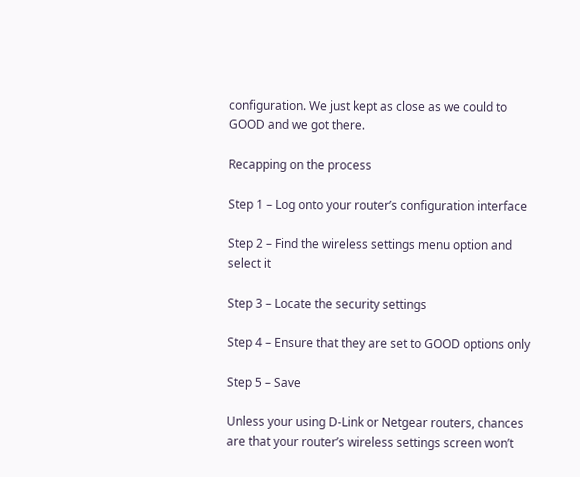configuration. We just kept as close as we could to GOOD and we got there.

Recapping on the process

Step 1 – Log onto your router’s configuration interface

Step 2 – Find the wireless settings menu option and select it

Step 3 – Locate the security settings

Step 4 – Ensure that they are set to GOOD options only

Step 5 – Save

Unless your using D-Link or Netgear routers, chances are that your router’s wireless settings screen won’t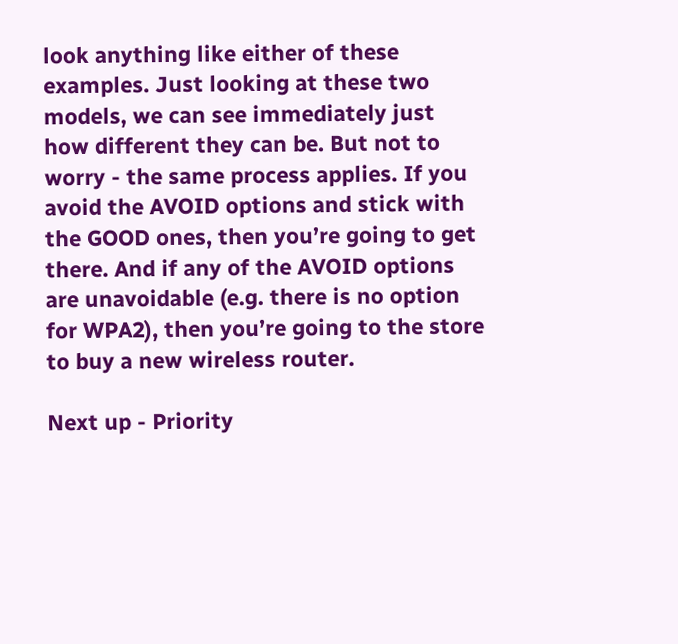look anything like either of these examples. Just looking at these two models, we can see immediately just how different they can be. But not to worry - the same process applies. If you avoid the AVOID options and stick with the GOOD ones, then you’re going to get there. And if any of the AVOID options are unavoidable (e.g. there is no option for WPA2), then you’re going to the store to buy a new wireless router.

Next up - Priority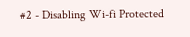#2 - Disabling Wi-fi Protected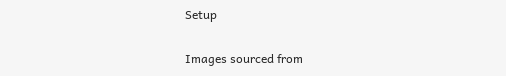Setup

Images sourced from